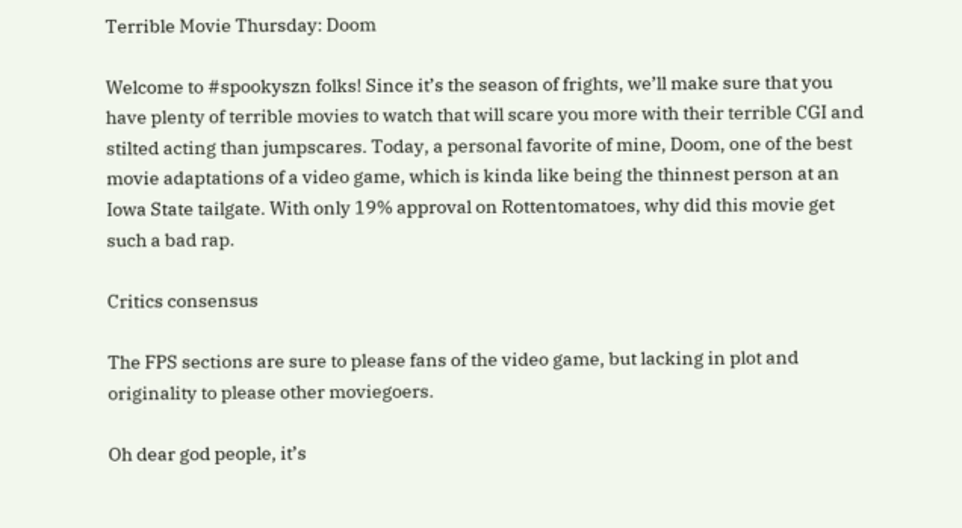Terrible Movie Thursday: Doom

Welcome to #spookyszn folks! Since it’s the season of frights, we’ll make sure that you have plenty of terrible movies to watch that will scare you more with their terrible CGI and stilted acting than jumpscares. Today, a personal favorite of mine, Doom, one of the best movie adaptations of a video game, which is kinda like being the thinnest person at an Iowa State tailgate. With only 19% approval on Rottentomatoes, why did this movie get such a bad rap.

Critics consensus

The FPS sections are sure to please fans of the video game, but lacking in plot and originality to please other moviegoers.

Oh dear god people, it’s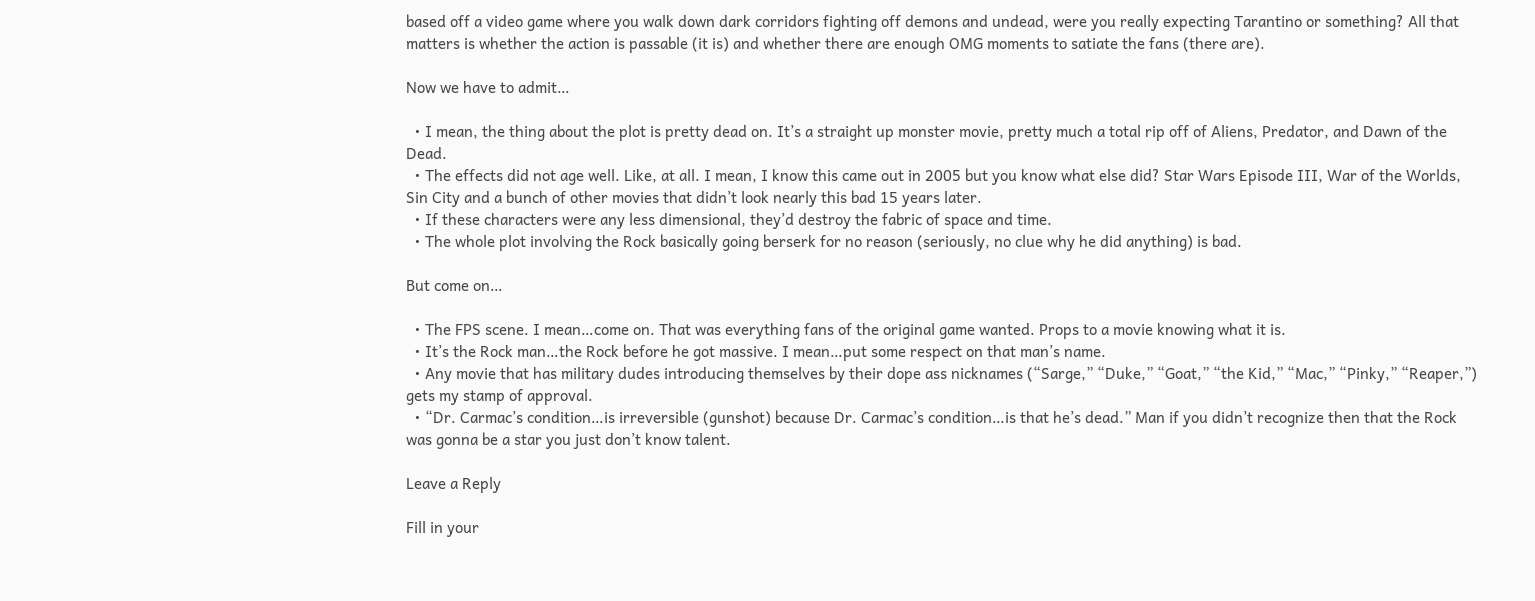based off a video game where you walk down dark corridors fighting off demons and undead, were you really expecting Tarantino or something? All that matters is whether the action is passable (it is) and whether there are enough OMG moments to satiate the fans (there are).

Now we have to admit…

  • I mean, the thing about the plot is pretty dead on. It’s a straight up monster movie, pretty much a total rip off of Aliens, Predator, and Dawn of the Dead.
  • The effects did not age well. Like, at all. I mean, I know this came out in 2005 but you know what else did? Star Wars Episode III, War of the Worlds, Sin City and a bunch of other movies that didn’t look nearly this bad 15 years later.
  • If these characters were any less dimensional, they’d destroy the fabric of space and time.
  • The whole plot involving the Rock basically going berserk for no reason (seriously, no clue why he did anything) is bad.

But come on…

  • The FPS scene. I mean…come on. That was everything fans of the original game wanted. Props to a movie knowing what it is.
  • It’s the Rock man…the Rock before he got massive. I mean…put some respect on that man’s name.
  • Any movie that has military dudes introducing themselves by their dope ass nicknames (“Sarge,” “Duke,” “Goat,” “the Kid,” “Mac,” “Pinky,” “Reaper,”) gets my stamp of approval.
  • “Dr. Carmac’s condition…is irreversible (gunshot) because Dr. Carmac’s condition…is that he’s dead.” Man if you didn’t recognize then that the Rock was gonna be a star you just don’t know talent.

Leave a Reply

Fill in your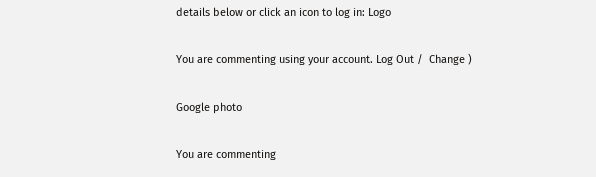details below or click an icon to log in: Logo

You are commenting using your account. Log Out /  Change )

Google photo

You are commenting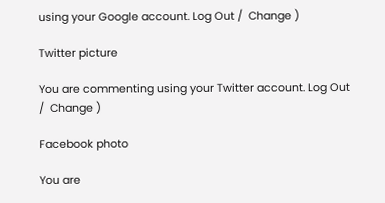using your Google account. Log Out /  Change )

Twitter picture

You are commenting using your Twitter account. Log Out /  Change )

Facebook photo

You are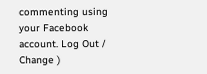commenting using your Facebook account. Log Out /  Change )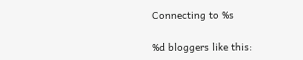Connecting to %s

%d bloggers like this: